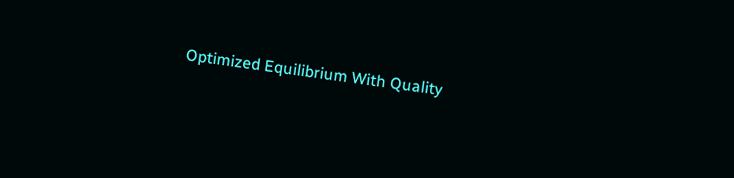Optimized Equilibrium With Quality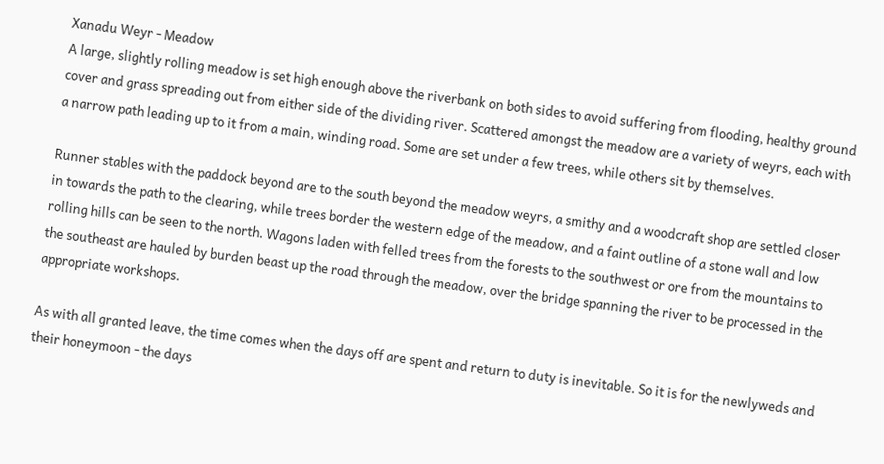Xanadu Weyr - Meadow
A large, slightly rolling meadow is set high enough above the riverbank on both sides to avoid suffering from flooding, healthy ground cover and grass spreading out from either side of the dividing river. Scattered amongst the meadow are a variety of weyrs, each with a narrow path leading up to it from a main, winding road. Some are set under a few trees, while others sit by themselves.

Runner stables with the paddock beyond are to the south beyond the meadow weyrs, a smithy and a woodcraft shop are settled closer in towards the path to the clearing, while trees border the western edge of the meadow, and a faint outline of a stone wall and low rolling hills can be seen to the north. Wagons laden with felled trees from the forests to the southwest or ore from the mountains to the southeast are hauled by burden beast up the road through the meadow, over the bridge spanning the river to be processed in the appropriate workshops.

As with all granted leave, the time comes when the days off are spent and return to duty is inevitable. So it is for the newlyweds and their honeymoon - the days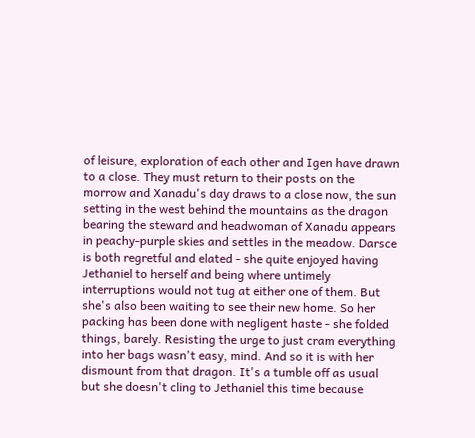of leisure, exploration of each other and Igen have drawn to a close. They must return to their posts on the morrow and Xanadu's day draws to a close now, the sun setting in the west behind the mountains as the dragon bearing the steward and headwoman of Xanadu appears in peachy-purple skies and settles in the meadow. Darsce is both regretful and elated - she quite enjoyed having Jethaniel to herself and being where untimely interruptions would not tug at either one of them. But she's also been waiting to see their new home. So her packing has been done with negligent haste - she folded things, barely. Resisting the urge to just cram everything into her bags wasn't easy, mind. And so it is with her dismount from that dragon. It's a tumble off as usual but she doesn't cling to Jethaniel this time because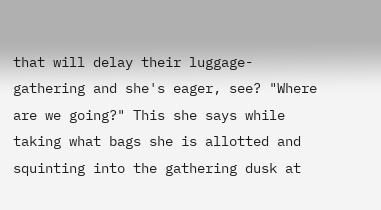that will delay their luggage-gathering and she's eager, see? "Where are we going?" This she says while taking what bags she is allotted and squinting into the gathering dusk at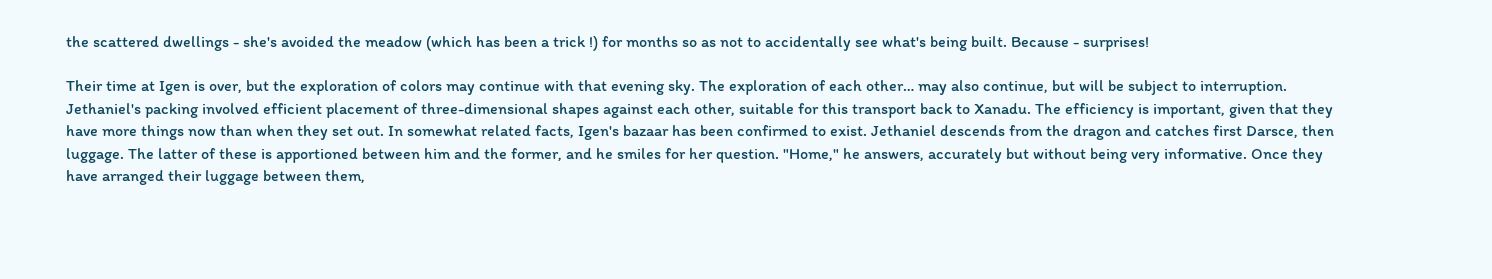the scattered dwellings - she's avoided the meadow (which has been a trick !) for months so as not to accidentally see what's being built. Because - surprises!

Their time at Igen is over, but the exploration of colors may continue with that evening sky. The exploration of each other… may also continue, but will be subject to interruption. Jethaniel's packing involved efficient placement of three-dimensional shapes against each other, suitable for this transport back to Xanadu. The efficiency is important, given that they have more things now than when they set out. In somewhat related facts, Igen's bazaar has been confirmed to exist. Jethaniel descends from the dragon and catches first Darsce, then luggage. The latter of these is apportioned between him and the former, and he smiles for her question. "Home," he answers, accurately but without being very informative. Once they have arranged their luggage between them,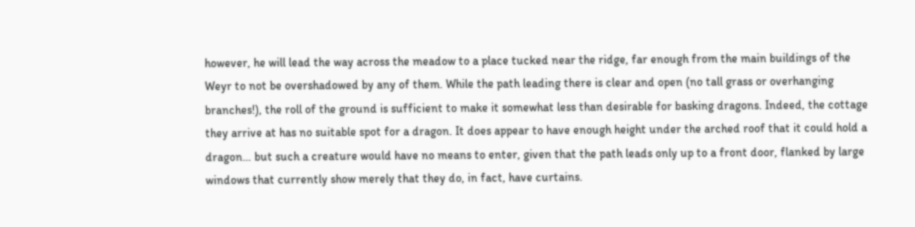however, he will lead the way across the meadow to a place tucked near the ridge, far enough from the main buildings of the Weyr to not be overshadowed by any of them. While the path leading there is clear and open (no tall grass or overhanging branches!), the roll of the ground is sufficient to make it somewhat less than desirable for basking dragons. Indeed, the cottage they arrive at has no suitable spot for a dragon. It does appear to have enough height under the arched roof that it could hold a dragon… but such a creature would have no means to enter, given that the path leads only up to a front door, flanked by large windows that currently show merely that they do, in fact, have curtains.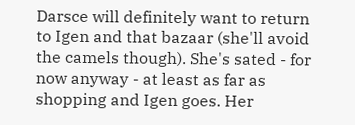Darsce will definitely want to return to Igen and that bazaar (she'll avoid the camels though). She's sated - for now anyway - at least as far as shopping and Igen goes. Her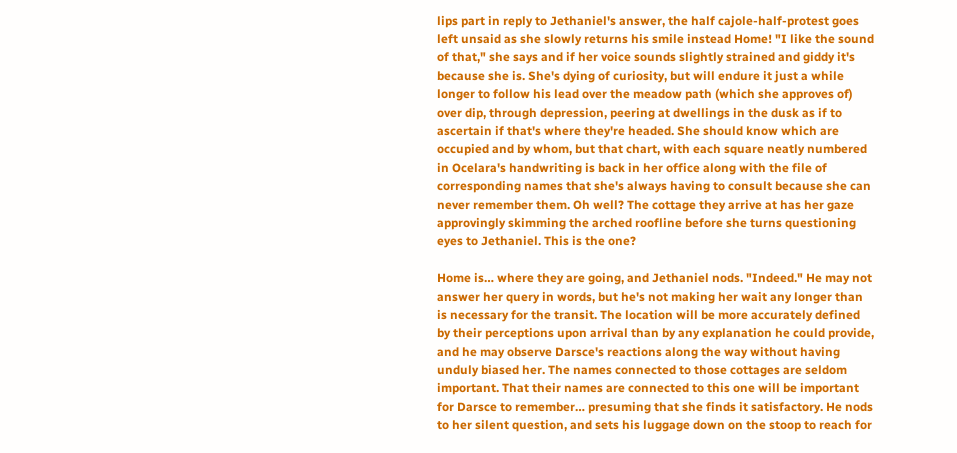lips part in reply to Jethaniel's answer, the half cajole-half-protest goes left unsaid as she slowly returns his smile instead Home! "I like the sound of that," she says and if her voice sounds slightly strained and giddy it's because she is. She's dying of curiosity, but will endure it just a while longer to follow his lead over the meadow path (which she approves of) over dip, through depression, peering at dwellings in the dusk as if to ascertain if that's where they're headed. She should know which are occupied and by whom, but that chart, with each square neatly numbered in Ocelara's handwriting is back in her office along with the file of corresponding names that she's always having to consult because she can never remember them. Oh well? The cottage they arrive at has her gaze approvingly skimming the arched roofline before she turns questioning eyes to Jethaniel. This is the one?

Home is… where they are going, and Jethaniel nods. "Indeed." He may not answer her query in words, but he's not making her wait any longer than is necessary for the transit. The location will be more accurately defined by their perceptions upon arrival than by any explanation he could provide, and he may observe Darsce's reactions along the way without having unduly biased her. The names connected to those cottages are seldom important. That their names are connected to this one will be important for Darsce to remember… presuming that she finds it satisfactory. He nods to her silent question, and sets his luggage down on the stoop to reach for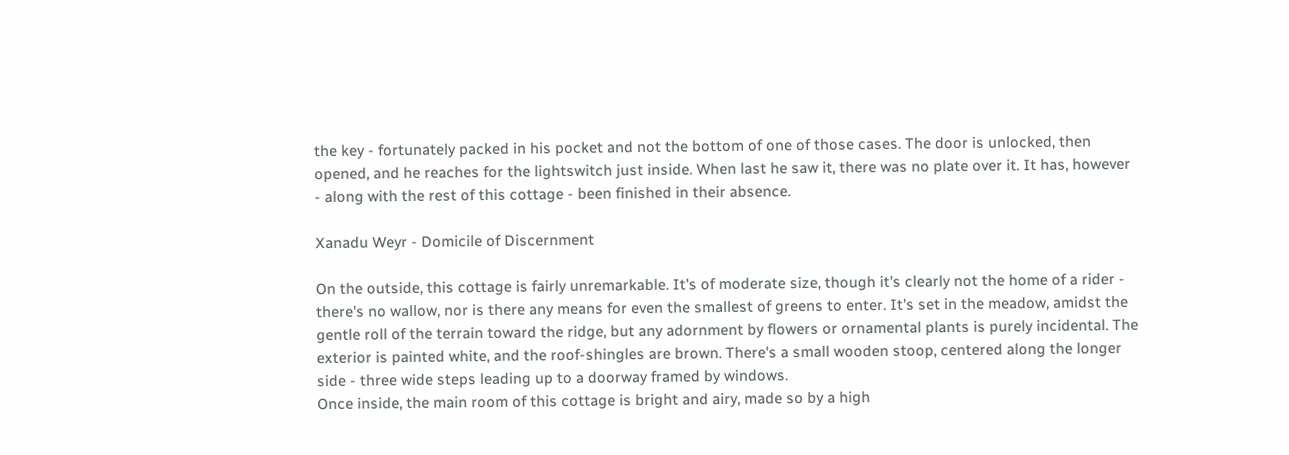the key - fortunately packed in his pocket and not the bottom of one of those cases. The door is unlocked, then opened, and he reaches for the lightswitch just inside. When last he saw it, there was no plate over it. It has, however - along with the rest of this cottage - been finished in their absence.

Xanadu Weyr - Domicile of Discernment

On the outside, this cottage is fairly unremarkable. It's of moderate size, though it's clearly not the home of a rider - there's no wallow, nor is there any means for even the smallest of greens to enter. It's set in the meadow, amidst the gentle roll of the terrain toward the ridge, but any adornment by flowers or ornamental plants is purely incidental. The exterior is painted white, and the roof-shingles are brown. There's a small wooden stoop, centered along the longer side - three wide steps leading up to a doorway framed by windows.
Once inside, the main room of this cottage is bright and airy, made so by a high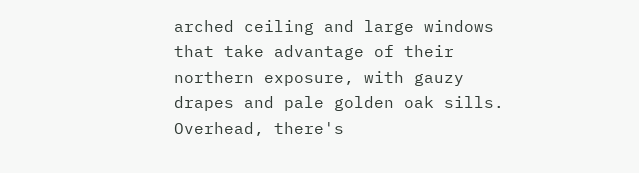arched ceiling and large windows that take advantage of their northern exposure, with gauzy drapes and pale golden oak sills. Overhead, there's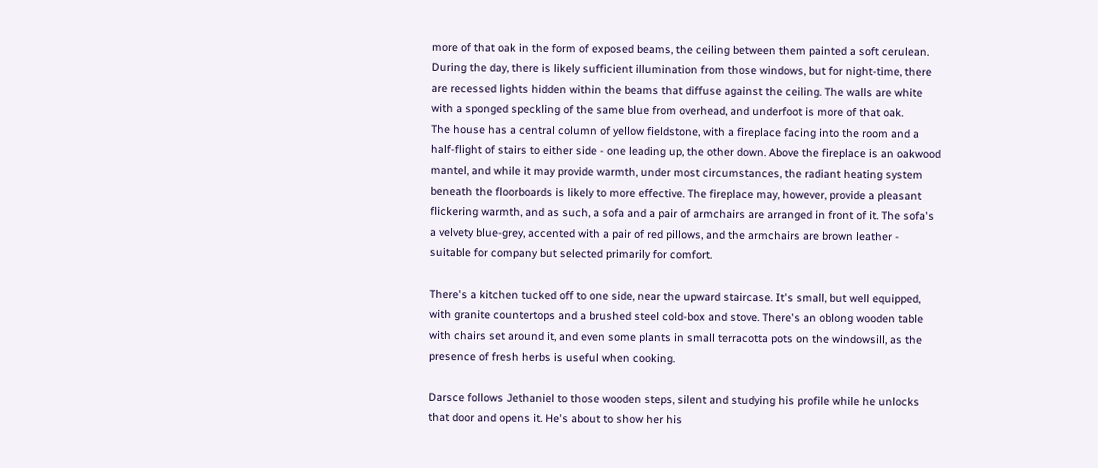more of that oak in the form of exposed beams, the ceiling between them painted a soft cerulean. During the day, there is likely sufficient illumination from those windows, but for night-time, there are recessed lights hidden within the beams that diffuse against the ceiling. The walls are white with a sponged speckling of the same blue from overhead, and underfoot is more of that oak.
The house has a central column of yellow fieldstone, with a fireplace facing into the room and a half-flight of stairs to either side - one leading up, the other down. Above the fireplace is an oakwood mantel, and while it may provide warmth, under most circumstances, the radiant heating system beneath the floorboards is likely to more effective. The fireplace may, however, provide a pleasant flickering warmth, and as such, a sofa and a pair of armchairs are arranged in front of it. The sofa's a velvety blue-grey, accented with a pair of red pillows, and the armchairs are brown leather - suitable for company but selected primarily for comfort.

There's a kitchen tucked off to one side, near the upward staircase. It's small, but well equipped, with granite countertops and a brushed steel cold-box and stove. There's an oblong wooden table with chairs set around it, and even some plants in small terracotta pots on the windowsill, as the presence of fresh herbs is useful when cooking.

Darsce follows Jethaniel to those wooden steps, silent and studying his profile while he unlocks that door and opens it. He's about to show her his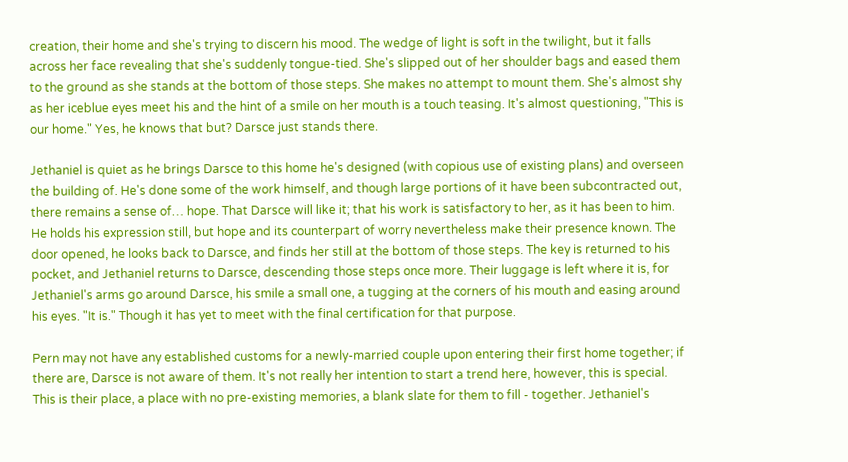creation, their home and she's trying to discern his mood. The wedge of light is soft in the twilight, but it falls across her face revealing that she's suddenly tongue-tied. She's slipped out of her shoulder bags and eased them to the ground as she stands at the bottom of those steps. She makes no attempt to mount them. She's almost shy as her iceblue eyes meet his and the hint of a smile on her mouth is a touch teasing. It's almost questioning, "This is our home." Yes, he knows that but? Darsce just stands there.

Jethaniel is quiet as he brings Darsce to this home he's designed (with copious use of existing plans) and overseen the building of. He's done some of the work himself, and though large portions of it have been subcontracted out, there remains a sense of… hope. That Darsce will like it; that his work is satisfactory to her, as it has been to him. He holds his expression still, but hope and its counterpart of worry nevertheless make their presence known. The door opened, he looks back to Darsce, and finds her still at the bottom of those steps. The key is returned to his pocket, and Jethaniel returns to Darsce, descending those steps once more. Their luggage is left where it is, for Jethaniel's arms go around Darsce, his smile a small one, a tugging at the corners of his mouth and easing around his eyes. "It is." Though it has yet to meet with the final certification for that purpose.

Pern may not have any established customs for a newly-married couple upon entering their first home together; if there are, Darsce is not aware of them. It's not really her intention to start a trend here, however, this is special. This is their place, a place with no pre-existing memories, a blank slate for them to fill - together. Jethaniel's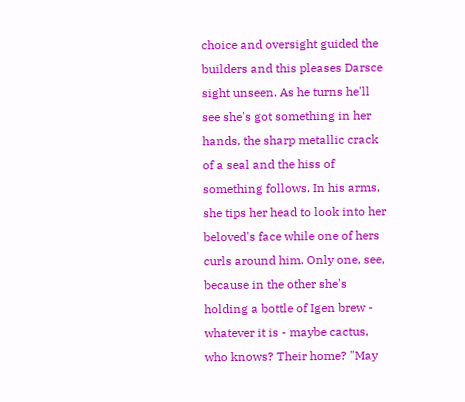choice and oversight guided the builders and this pleases Darsce sight unseen. As he turns he'll see she's got something in her hands, the sharp metallic crack of a seal and the hiss of something follows. In his arms, she tips her head to look into her beloved's face while one of hers curls around him. Only one, see, because in the other she's holding a bottle of Igen brew - whatever it is - maybe cactus, who knows? Their home? "May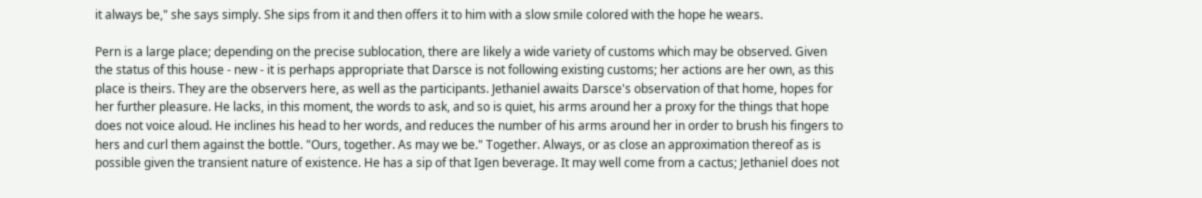it always be," she says simply. She sips from it and then offers it to him with a slow smile colored with the hope he wears.

Pern is a large place; depending on the precise sublocation, there are likely a wide variety of customs which may be observed. Given the status of this house - new - it is perhaps appropriate that Darsce is not following existing customs; her actions are her own, as this place is theirs. They are the observers here, as well as the participants. Jethaniel awaits Darsce's observation of that home, hopes for her further pleasure. He lacks, in this moment, the words to ask, and so is quiet, his arms around her a proxy for the things that hope does not voice aloud. He inclines his head to her words, and reduces the number of his arms around her in order to brush his fingers to hers and curl them against the bottle. "Ours, together. As may we be." Together. Always, or as close an approximation thereof as is possible given the transient nature of existence. He has a sip of that Igen beverage. It may well come from a cactus; Jethaniel does not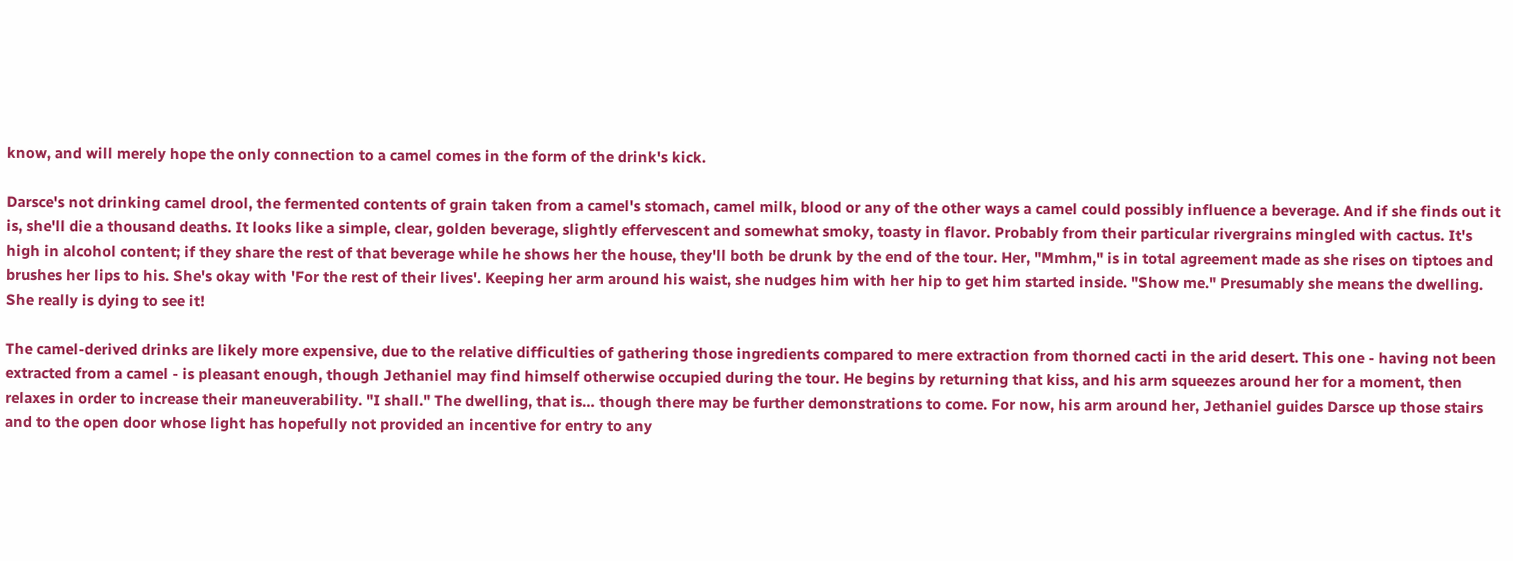know, and will merely hope the only connection to a camel comes in the form of the drink's kick.

Darsce's not drinking camel drool, the fermented contents of grain taken from a camel's stomach, camel milk, blood or any of the other ways a camel could possibly influence a beverage. And if she finds out it is, she'll die a thousand deaths. It looks like a simple, clear, golden beverage, slightly effervescent and somewhat smoky, toasty in flavor. Probably from their particular rivergrains mingled with cactus. It's high in alcohol content; if they share the rest of that beverage while he shows her the house, they'll both be drunk by the end of the tour. Her, "Mmhm," is in total agreement made as she rises on tiptoes and brushes her lips to his. She's okay with 'For the rest of their lives'. Keeping her arm around his waist, she nudges him with her hip to get him started inside. "Show me." Presumably she means the dwelling. She really is dying to see it!

The camel-derived drinks are likely more expensive, due to the relative difficulties of gathering those ingredients compared to mere extraction from thorned cacti in the arid desert. This one - having not been extracted from a camel - is pleasant enough, though Jethaniel may find himself otherwise occupied during the tour. He begins by returning that kiss, and his arm squeezes around her for a moment, then relaxes in order to increase their maneuverability. "I shall." The dwelling, that is… though there may be further demonstrations to come. For now, his arm around her, Jethaniel guides Darsce up those stairs and to the open door whose light has hopefully not provided an incentive for entry to any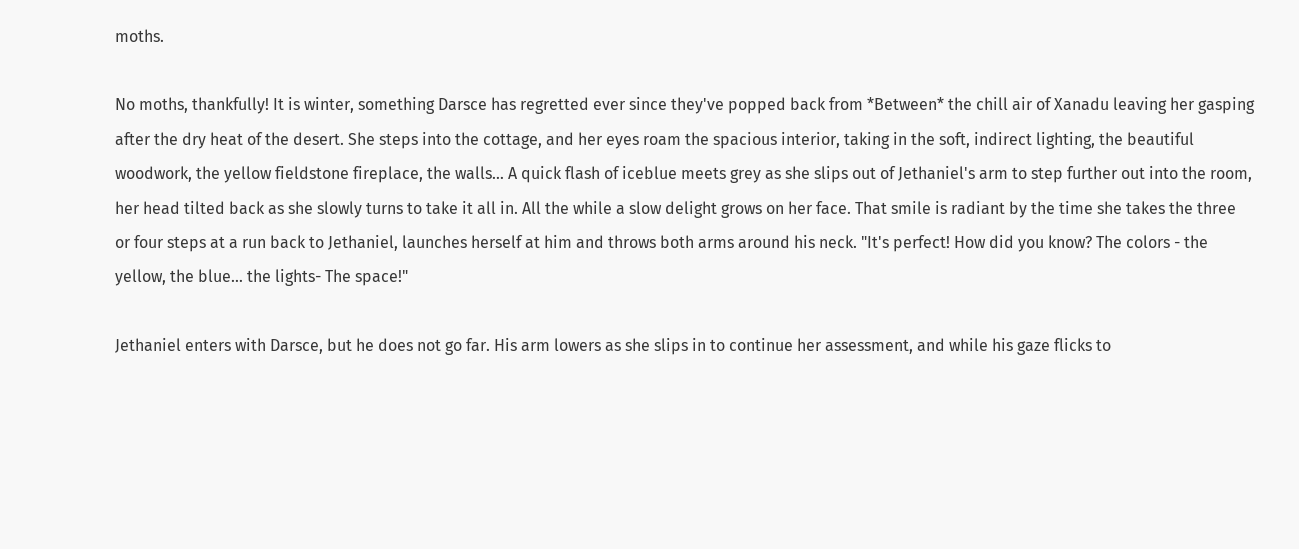moths.

No moths, thankfully! It is winter, something Darsce has regretted ever since they've popped back from *Between* the chill air of Xanadu leaving her gasping after the dry heat of the desert. She steps into the cottage, and her eyes roam the spacious interior, taking in the soft, indirect lighting, the beautiful woodwork, the yellow fieldstone fireplace, the walls… A quick flash of iceblue meets grey as she slips out of Jethaniel's arm to step further out into the room, her head tilted back as she slowly turns to take it all in. All the while a slow delight grows on her face. That smile is radiant by the time she takes the three or four steps at a run back to Jethaniel, launches herself at him and throws both arms around his neck. "It's perfect! How did you know? The colors - the yellow, the blue… the lights- The space!"

Jethaniel enters with Darsce, but he does not go far. His arm lowers as she slips in to continue her assessment, and while his gaze flicks to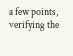a few points, verifying the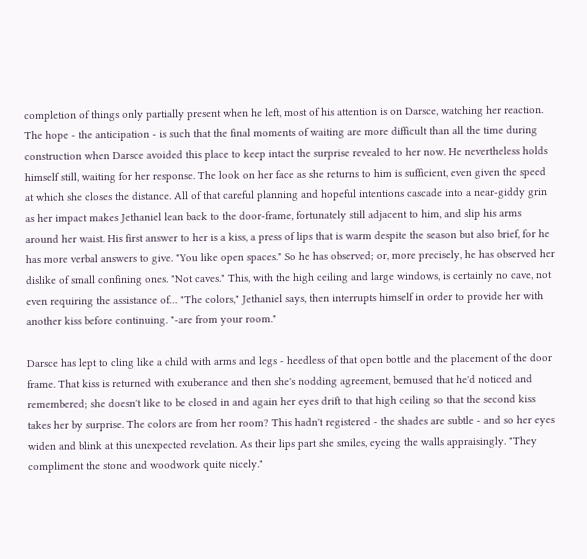completion of things only partially present when he left, most of his attention is on Darsce, watching her reaction. The hope - the anticipation - is such that the final moments of waiting are more difficult than all the time during construction when Darsce avoided this place to keep intact the surprise revealed to her now. He nevertheless holds himself still, waiting for her response. The look on her face as she returns to him is sufficient, even given the speed at which she closes the distance. All of that careful planning and hopeful intentions cascade into a near-giddy grin as her impact makes Jethaniel lean back to the door-frame, fortunately still adjacent to him, and slip his arms around her waist. His first answer to her is a kiss, a press of lips that is warm despite the season but also brief, for he has more verbal answers to give. "You like open spaces." So he has observed; or, more precisely, he has observed her dislike of small confining ones. "Not caves." This, with the high ceiling and large windows, is certainly no cave, not even requiring the assistance of… "The colors," Jethaniel says, then interrupts himself in order to provide her with another kiss before continuing. "-are from your room."

Darsce has lept to cling like a child with arms and legs - heedless of that open bottle and the placement of the door frame. That kiss is returned with exuberance and then she's nodding agreement, bemused that he'd noticed and remembered; she doesn't like to be closed in and again her eyes drift to that high ceiling so that the second kiss takes her by surprise. The colors are from her room? This hadn't registered - the shades are subtle - and so her eyes widen and blink at this unexpected revelation. As their lips part she smiles, eyeing the walls appraisingly. "They compliment the stone and woodwork quite nicely."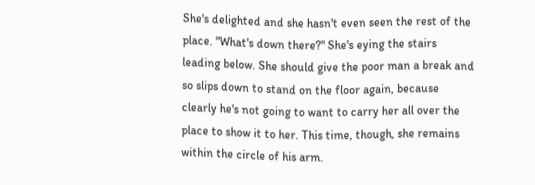She's delighted and she hasn't even seen the rest of the place. "What's down there?" She's eying the stairs leading below. She should give the poor man a break and so slips down to stand on the floor again, because clearly he's not going to want to carry her all over the place to show it to her. This time, though, she remains within the circle of his arm.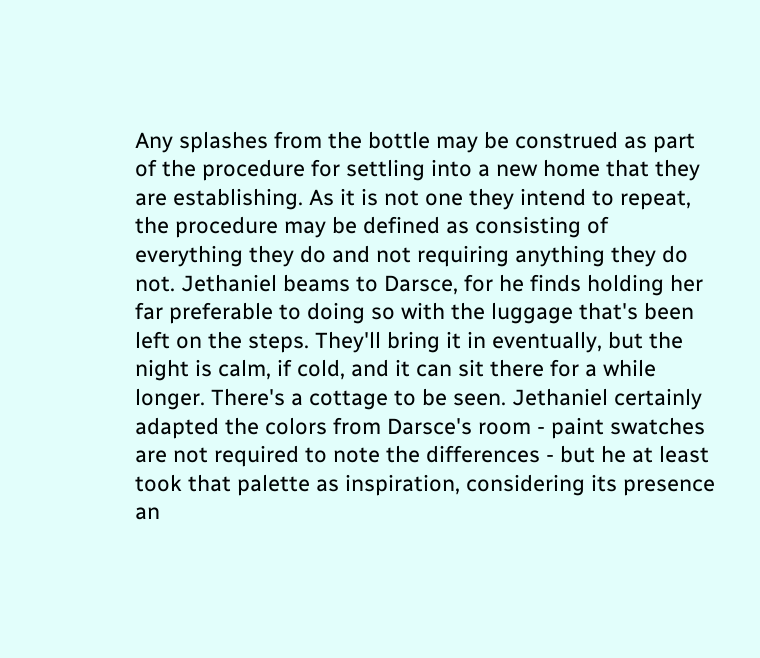Any splashes from the bottle may be construed as part of the procedure for settling into a new home that they are establishing. As it is not one they intend to repeat, the procedure may be defined as consisting of everything they do and not requiring anything they do not. Jethaniel beams to Darsce, for he finds holding her far preferable to doing so with the luggage that's been left on the steps. They'll bring it in eventually, but the night is calm, if cold, and it can sit there for a while longer. There's a cottage to be seen. Jethaniel certainly adapted the colors from Darsce's room - paint swatches are not required to note the differences - but he at least took that palette as inspiration, considering its presence an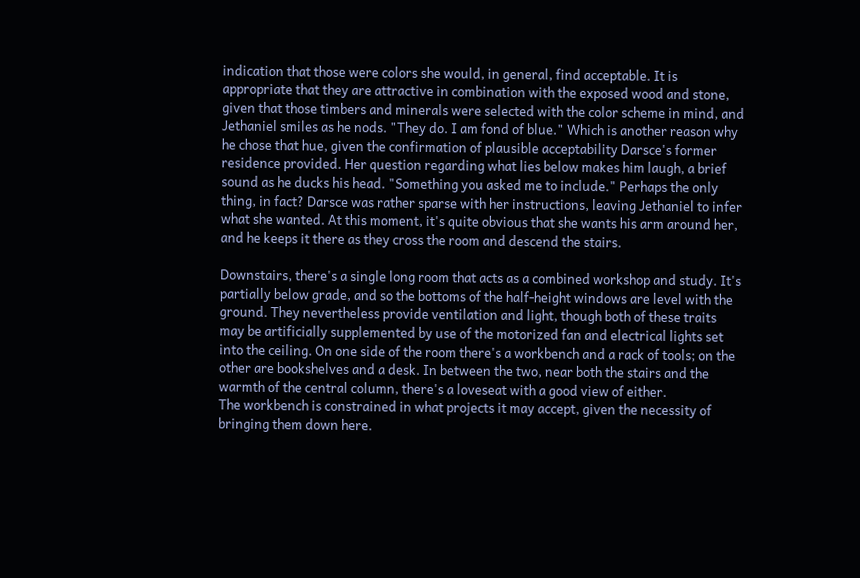indication that those were colors she would, in general, find acceptable. It is appropriate that they are attractive in combination with the exposed wood and stone, given that those timbers and minerals were selected with the color scheme in mind, and Jethaniel smiles as he nods. "They do. I am fond of blue." Which is another reason why he chose that hue, given the confirmation of plausible acceptability Darsce's former residence provided. Her question regarding what lies below makes him laugh, a brief sound as he ducks his head. "Something you asked me to include." Perhaps the only thing, in fact? Darsce was rather sparse with her instructions, leaving Jethaniel to infer what she wanted. At this moment, it's quite obvious that she wants his arm around her, and he keeps it there as they cross the room and descend the stairs.

Downstairs, there's a single long room that acts as a combined workshop and study. It's partially below grade, and so the bottoms of the half-height windows are level with the ground. They nevertheless provide ventilation and light, though both of these traits may be artificially supplemented by use of the motorized fan and electrical lights set into the ceiling. On one side of the room there's a workbench and a rack of tools; on the other are bookshelves and a desk. In between the two, near both the stairs and the warmth of the central column, there's a loveseat with a good view of either.
The workbench is constrained in what projects it may accept, given the necessity of bringing them down here.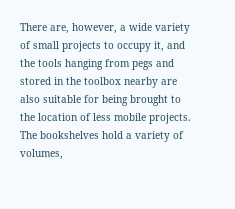There are, however, a wide variety of small projects to occupy it, and the tools hanging from pegs and stored in the toolbox nearby are also suitable for being brought to the location of less mobile projects.
The bookshelves hold a variety of volumes,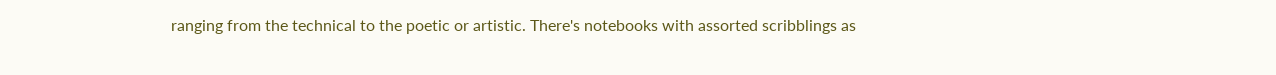ranging from the technical to the poetic or artistic. There's notebooks with assorted scribblings as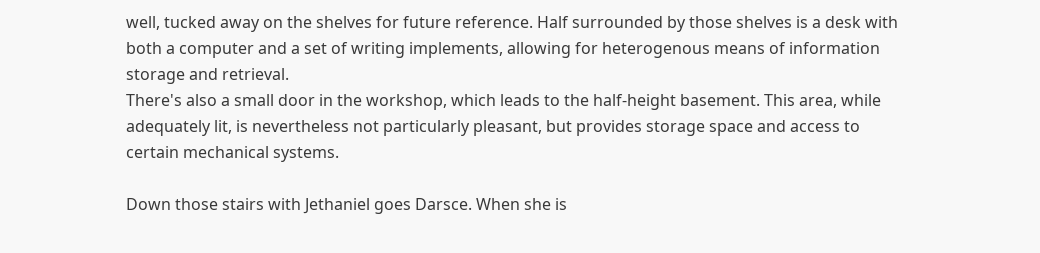well, tucked away on the shelves for future reference. Half surrounded by those shelves is a desk with both a computer and a set of writing implements, allowing for heterogenous means of information storage and retrieval.
There's also a small door in the workshop, which leads to the half-height basement. This area, while adequately lit, is nevertheless not particularly pleasant, but provides storage space and access to certain mechanical systems.

Down those stairs with Jethaniel goes Darsce. When she is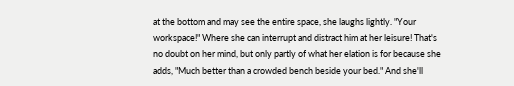at the bottom and may see the entire space, she laughs lightly. "Your workspace!" Where she can interrupt and distract him at her leisure! That's no doubt on her mind, but only partly of what her elation is for because she adds, "Much better than a crowded bench beside your bed." And she'll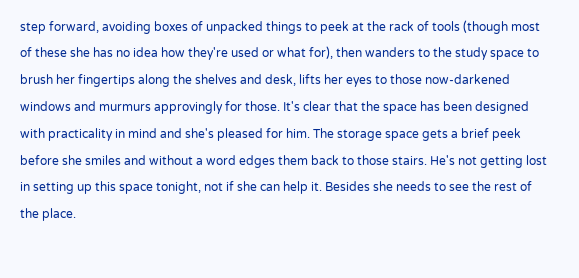step forward, avoiding boxes of unpacked things to peek at the rack of tools (though most of these she has no idea how they're used or what for), then wanders to the study space to brush her fingertips along the shelves and desk, lifts her eyes to those now-darkened windows and murmurs approvingly for those. It's clear that the space has been designed with practicality in mind and she's pleased for him. The storage space gets a brief peek before she smiles and without a word edges them back to those stairs. He's not getting lost in setting up this space tonight, not if she can help it. Besides she needs to see the rest of the place.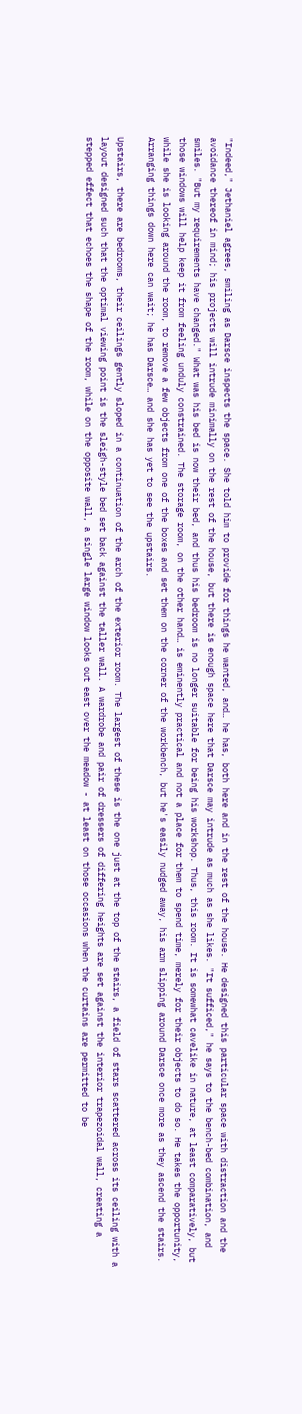"Indeed," Jethaniel agrees, smiling as Darsce inspects the space. She told him to provide for things he wanted, and… he has, both here and in the rest of the house. He designed this particular space with distraction and the avoidance thereof in mind; his projects will intrude minimally on the rest of the house, but there is enough space here that Darsce may intrude as much as she likes. "It sufficed," he says to the bench-bed combination, and smiles. "But my requirements have changed." What was his bed is now their bed, and thus his bedroom is no longer suitable for being his workshop. Thus, this room. It is somewhat cavelike in nature, at least comparatively, but those windows will help keep it from feeling unduly constrained. The storage room, on the other hand… is eminently practical and not a place for them to spend time, merely for their objects to do so. He takes the opportunity, while she is looking around the room, to remove a few objects from one of the boxes and set them on the corner of the workbench, but he's easily nudged away, his arm slipping around Darsce once more as they ascend the stairs. Arranging things down here can wait; he has Darsce… and she has yet to see the upstairs.

Upstairs, there are bedrooms, their ceilings gently sloped in a continuation of the arch of the exterior room. The largest of these is the one just at the top of the stairs, a field of stars scattered across its ceiling with a layout designed such that the optimal viewing point is the sleigh-style bed set back against the taller wall. A wardrobe and pair of dressers of differing heights are set against the interior trapezoidal wall, creating a stepped effect that echoes the shape of the room, while on the opposite wall, a single large window looks out east over the meadow - at least on those occasions when the curtains are permitted to be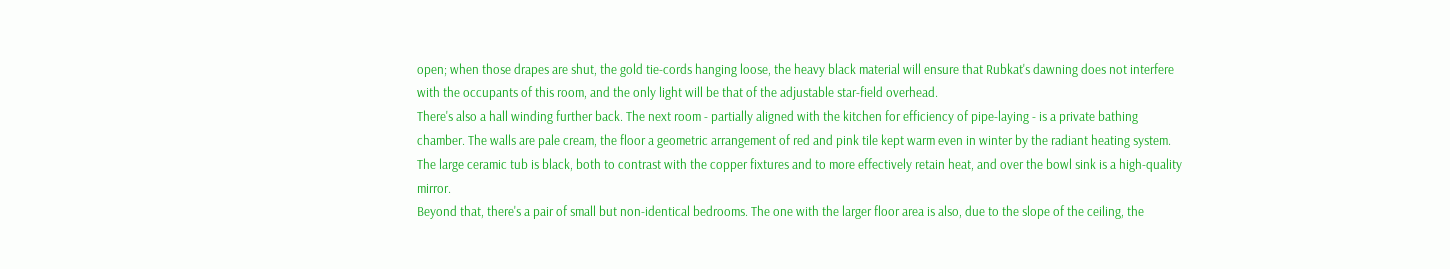open; when those drapes are shut, the gold tie-cords hanging loose, the heavy black material will ensure that Rubkat's dawning does not interfere with the occupants of this room, and the only light will be that of the adjustable star-field overhead.
There's also a hall winding further back. The next room - partially aligned with the kitchen for efficiency of pipe-laying - is a private bathing chamber. The walls are pale cream, the floor a geometric arrangement of red and pink tile kept warm even in winter by the radiant heating system. The large ceramic tub is black, both to contrast with the copper fixtures and to more effectively retain heat, and over the bowl sink is a high-quality mirror.
Beyond that, there's a pair of small but non-identical bedrooms. The one with the larger floor area is also, due to the slope of the ceiling, the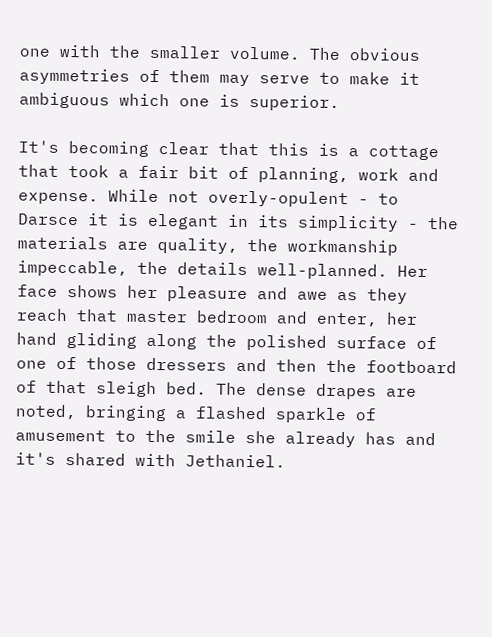one with the smaller volume. The obvious asymmetries of them may serve to make it ambiguous which one is superior.

It's becoming clear that this is a cottage that took a fair bit of planning, work and expense. While not overly-opulent - to Darsce it is elegant in its simplicity - the materials are quality, the workmanship impeccable, the details well-planned. Her face shows her pleasure and awe as they reach that master bedroom and enter, her hand gliding along the polished surface of one of those dressers and then the footboard of that sleigh bed. The dense drapes are noted, bringing a flashed sparkle of amusement to the smile she already has and it's shared with Jethaniel.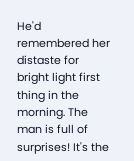He'd remembered her distaste for bright light first thing in the morning. The man is full of surprises! It's the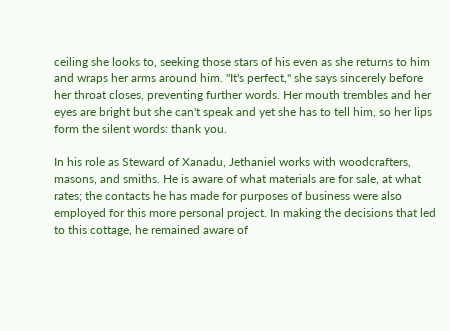ceiling she looks to, seeking those stars of his even as she returns to him and wraps her arms around him. "It's perfect," she says sincerely before her throat closes, preventing further words. Her mouth trembles and her eyes are bright but she can't speak and yet she has to tell him, so her lips form the silent words: thank you.

In his role as Steward of Xanadu, Jethaniel works with woodcrafters, masons, and smiths. He is aware of what materials are for sale, at what rates; the contacts he has made for purposes of business were also employed for this more personal project. In making the decisions that led to this cottage, he remained aware of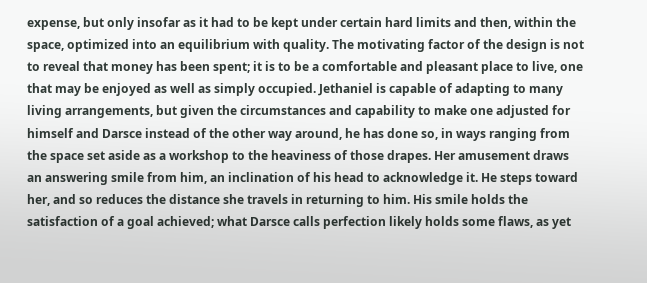expense, but only insofar as it had to be kept under certain hard limits and then, within the space, optimized into an equilibrium with quality. The motivating factor of the design is not to reveal that money has been spent; it is to be a comfortable and pleasant place to live, one that may be enjoyed as well as simply occupied. Jethaniel is capable of adapting to many living arrangements, but given the circumstances and capability to make one adjusted for himself and Darsce instead of the other way around, he has done so, in ways ranging from the space set aside as a workshop to the heaviness of those drapes. Her amusement draws an answering smile from him, an inclination of his head to acknowledge it. He steps toward her, and so reduces the distance she travels in returning to him. His smile holds the satisfaction of a goal achieved; what Darsce calls perfection likely holds some flaws, as yet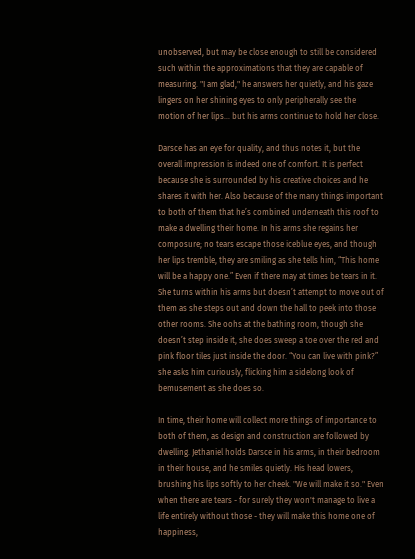unobserved, but may be close enough to still be considered such within the approximations that they are capable of measuring. "I am glad," he answers her quietly, and his gaze lingers on her shining eyes to only peripherally see the motion of her lips… but his arms continue to hold her close.

Darsce has an eye for quality, and thus notes it, but the overall impression is indeed one of comfort. It is perfect because she is surrounded by his creative choices and he shares it with her. Also because of the many things important to both of them that he’s combined underneath this roof to make a dwelling their home. In his arms she regains her composure; no tears escape those iceblue eyes, and though her lips tremble, they are smiling as she tells him, “This home will be a happy one.” Even if there may at times be tears in it. She turns within his arms but doesn’t attempt to move out of them as she steps out and down the hall to peek into those other rooms. She oohs at the bathing room, though she doesn’t step inside it, she does sweep a toe over the red and pink floor tiles just inside the door. “You can live with pink?” she asks him curiously, flicking him a sidelong look of bemusement as she does so.

In time, their home will collect more things of importance to both of them, as design and construction are followed by dwelling. Jethaniel holds Darsce in his arms, in their bedroom in their house, and he smiles quietly. His head lowers, brushing his lips softly to her cheek. "We will make it so." Even when there are tears - for surely they won't manage to live a life entirely without those - they will make this home one of happiness,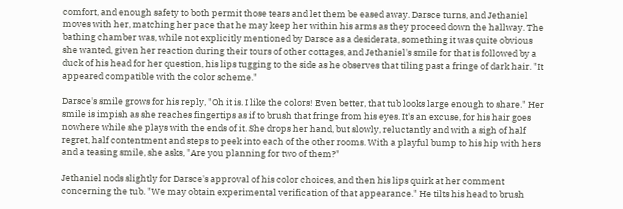comfort, and enough safety to both permit those tears and let them be eased away. Darsce turns, and Jethaniel moves with her, matching her pace that he may keep her within his arms as they proceed down the hallway. The bathing chamber was, while not explicitly mentioned by Darsce as a desiderata, something it was quite obvious she wanted, given her reaction during their tours of other cottages, and Jethaniel's smile for that is followed by a duck of his head for her question, his lips tugging to the side as he observes that tiling past a fringe of dark hair. "It appeared compatible with the color scheme."

Darsce's smile grows for his reply, "Oh it is. I like the colors! Even better, that tub looks large enough to share." Her smile is impish as she reaches fingertips as if to brush that fringe from his eyes. It's an excuse, for his hair goes nowhere while she plays with the ends of it. She drops her hand, but slowly, reluctantly and with a sigh of half regret, half contentment and steps to peek into each of the other rooms. With a playful bump to his hip with hers and a teasing smile, she asks, "Are you planning for two of them?"

Jethaniel nods slightly for Darsce's approval of his color choices, and then his lips quirk at her comment concerning the tub. "We may obtain experimental verification of that appearance." He tilts his head to brush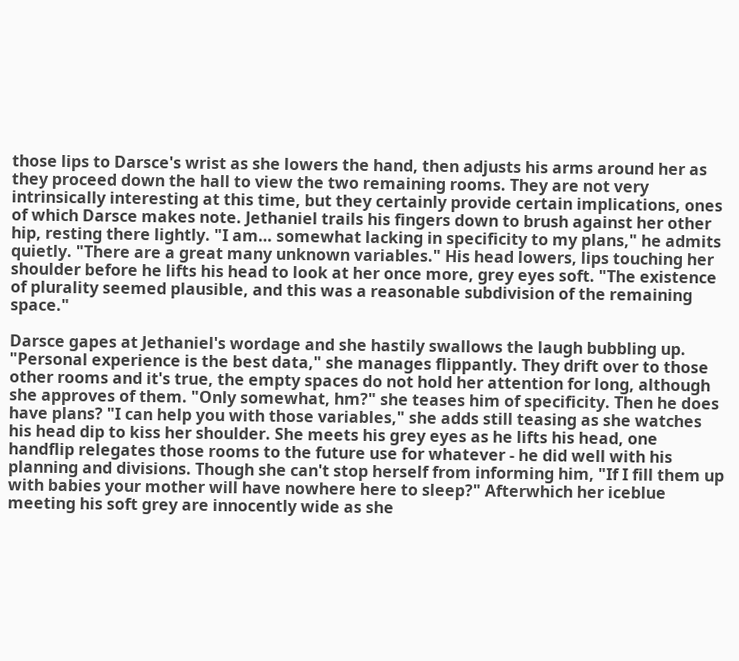those lips to Darsce's wrist as she lowers the hand, then adjusts his arms around her as they proceed down the hall to view the two remaining rooms. They are not very intrinsically interesting at this time, but they certainly provide certain implications, ones of which Darsce makes note. Jethaniel trails his fingers down to brush against her other hip, resting there lightly. "I am… somewhat lacking in specificity to my plans," he admits quietly. "There are a great many unknown variables." His head lowers, lips touching her shoulder before he lifts his head to look at her once more, grey eyes soft. "The existence of plurality seemed plausible, and this was a reasonable subdivision of the remaining space."

Darsce gapes at Jethaniel's wordage and she hastily swallows the laugh bubbling up. "Personal experience is the best data," she manages flippantly. They drift over to those other rooms and it's true, the empty spaces do not hold her attention for long, although she approves of them. "Only somewhat, hm?" she teases him of specificity. Then he does have plans? "I can help you with those variables," she adds still teasing as she watches his head dip to kiss her shoulder. She meets his grey eyes as he lifts his head, one handflip relegates those rooms to the future use for whatever - he did well with his planning and divisions. Though she can't stop herself from informing him, "If I fill them up with babies your mother will have nowhere here to sleep?" Afterwhich her iceblue meeting his soft grey are innocently wide as she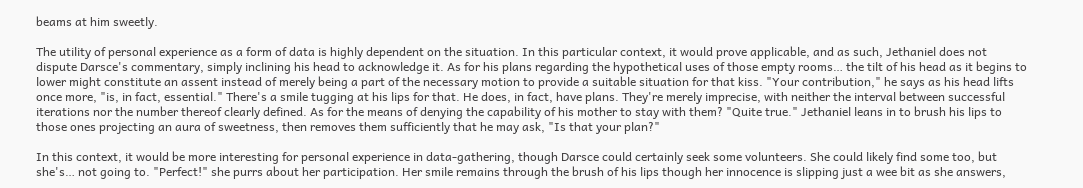beams at him sweetly.

The utility of personal experience as a form of data is highly dependent on the situation. In this particular context, it would prove applicable, and as such, Jethaniel does not dispute Darsce's commentary, simply inclining his head to acknowledge it. As for his plans regarding the hypothetical uses of those empty rooms… the tilt of his head as it begins to lower might constitute an assent instead of merely being a part of the necessary motion to provide a suitable situation for that kiss. "Your contribution," he says as his head lifts once more, "is, in fact, essential." There's a smile tugging at his lips for that. He does, in fact, have plans. They're merely imprecise, with neither the interval between successful iterations nor the number thereof clearly defined. As for the means of denying the capability of his mother to stay with them? "Quite true." Jethaniel leans in to brush his lips to those ones projecting an aura of sweetness, then removes them sufficiently that he may ask, "Is that your plan?"

In this context, it would be more interesting for personal experience in data-gathering, though Darsce could certainly seek some volunteers. She could likely find some too, but she's… not going to. "Perfect!" she purrs about her participation. Her smile remains through the brush of his lips though her innocence is slipping just a wee bit as she answers,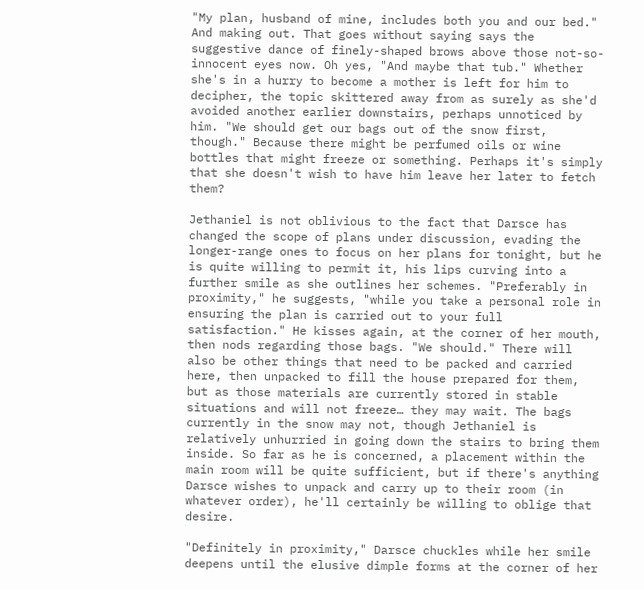"My plan, husband of mine, includes both you and our bed." And making out. That goes without saying says the suggestive dance of finely-shaped brows above those not-so-innocent eyes now. Oh yes, "And maybe that tub." Whether she's in a hurry to become a mother is left for him to decipher, the topic skittered away from as surely as she'd avoided another earlier downstairs, perhaps unnoticed by him. "We should get our bags out of the snow first, though." Because there might be perfumed oils or wine bottles that might freeze or something. Perhaps it's simply that she doesn't wish to have him leave her later to fetch them?

Jethaniel is not oblivious to the fact that Darsce has changed the scope of plans under discussion, evading the longer-range ones to focus on her plans for tonight, but he is quite willing to permit it, his lips curving into a further smile as she outlines her schemes. "Preferably in proximity," he suggests, "while you take a personal role in ensuring the plan is carried out to your full satisfaction." He kisses again, at the corner of her mouth, then nods regarding those bags. "We should." There will also be other things that need to be packed and carried here, then unpacked to fill the house prepared for them, but as those materials are currently stored in stable situations and will not freeze… they may wait. The bags currently in the snow may not, though Jethaniel is relatively unhurried in going down the stairs to bring them inside. So far as he is concerned, a placement within the main room will be quite sufficient, but if there's anything Darsce wishes to unpack and carry up to their room (in whatever order), he'll certainly be willing to oblige that desire.

"Definitely in proximity," Darsce chuckles while her smile deepens until the elusive dimple forms at the corner of her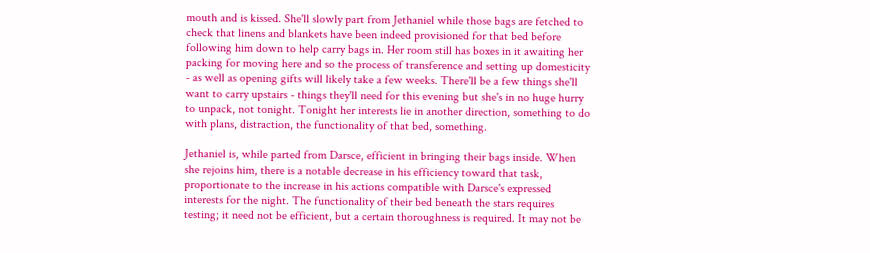mouth and is kissed. She'll slowly part from Jethaniel while those bags are fetched to check that linens and blankets have been indeed provisioned for that bed before following him down to help carry bags in. Her room still has boxes in it awaiting her packing for moving here and so the process of transference and setting up domesticity - as well as opening gifts will likely take a few weeks. There'll be a few things she'll want to carry upstairs - things they'll need for this evening but she's in no huge hurry to unpack, not tonight. Tonight her interests lie in another direction, something to do with plans, distraction, the functionality of that bed, something.

Jethaniel is, while parted from Darsce, efficient in bringing their bags inside. When she rejoins him, there is a notable decrease in his efficiency toward that task, proportionate to the increase in his actions compatible with Darsce's expressed interests for the night. The functionality of their bed beneath the stars requires testing; it need not be efficient, but a certain thoroughness is required. It may not be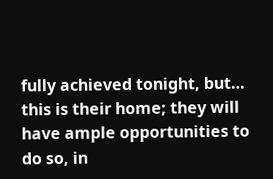fully achieved tonight, but… this is their home; they will have ample opportunities to do so, in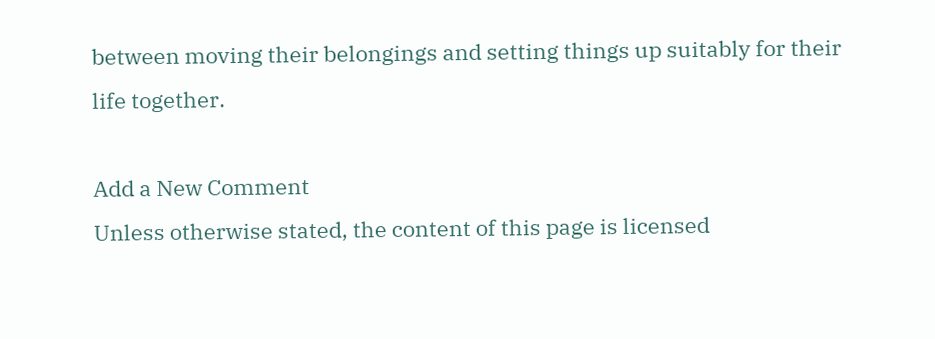between moving their belongings and setting things up suitably for their life together.

Add a New Comment
Unless otherwise stated, the content of this page is licensed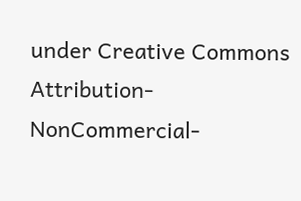under Creative Commons Attribution-NonCommercial-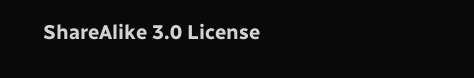ShareAlike 3.0 License